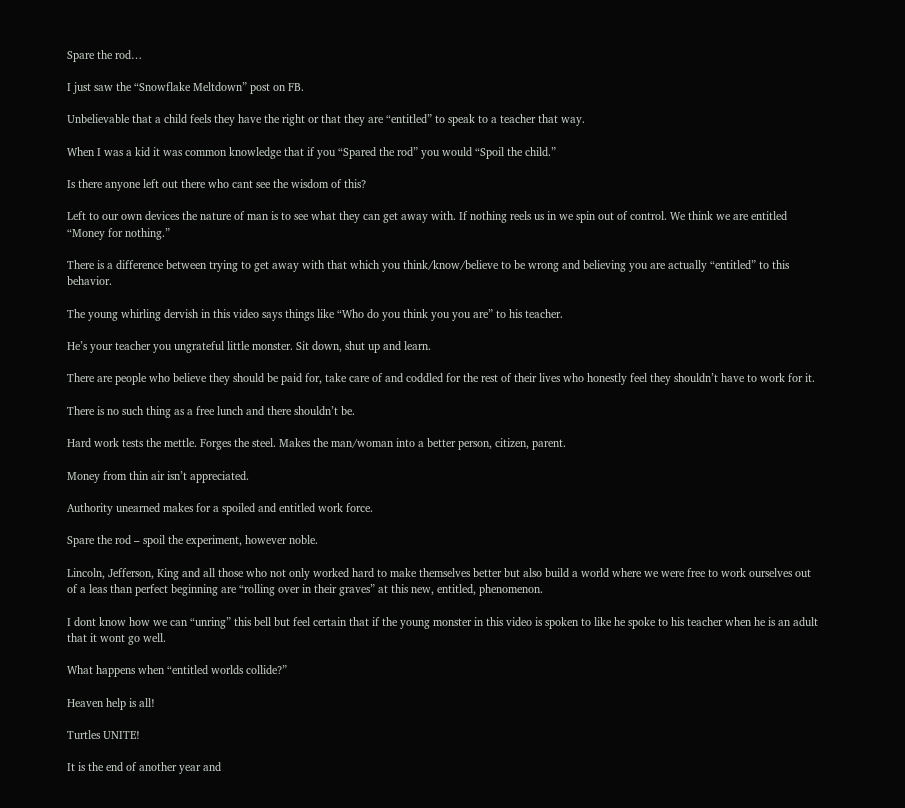Spare the rod…

I just saw the “Snowflake Meltdown” post on FB.

Unbelievable that a child feels they have the right or that they are “entitled” to speak to a teacher that way.

When I was a kid it was common knowledge that if you “Spared the rod” you would “Spoil the child.”

Is there anyone left out there who cant see the wisdom of this?

Left to our own devices the nature of man is to see what they can get away with. If nothing reels us in we spin out of control. We think we are entitled “Money for nothing.”

There is a difference between trying to get away with that which you think/know/believe to be wrong and believing you are actually “entitled” to this behavior.

The young whirling dervish in this video says things like “Who do you think you you are” to his teacher.

He’s your teacher you ungrateful little monster. Sit down, shut up and learn.

There are people who believe they should be paid for, take care of and coddled for the rest of their lives who honestly feel they shouldn’t have to work for it.

There is no such thing as a free lunch and there shouldn’t be.

Hard work tests the mettle. Forges the steel. Makes the man/woman into a better person, citizen, parent.

Money from thin air isn’t appreciated.

Authority unearned makes for a spoiled and entitled work force.

Spare the rod – spoil the experiment, however noble.

Lincoln, Jefferson, King and all those who not only worked hard to make themselves better but also build a world where we were free to work ourselves out of a leas than perfect beginning are “rolling over in their graves” at this new, entitled, phenomenon.

I dont know how we can “unring” this bell but feel certain that if the young monster in this video is spoken to like he spoke to his teacher when he is an adult that it wont go well.

What happens when “entitled worlds collide?”

Heaven help is all!

Turtles UNITE!

It is the end of another year and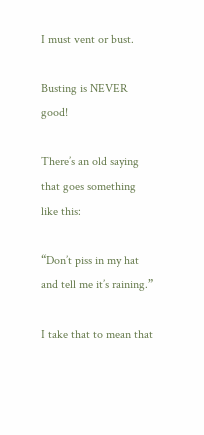I must vent or bust.

Busting is NEVER good!

There’s an old saying that goes something like this:

“Don’t piss in my hat and tell me it’s raining.”

I take that to mean that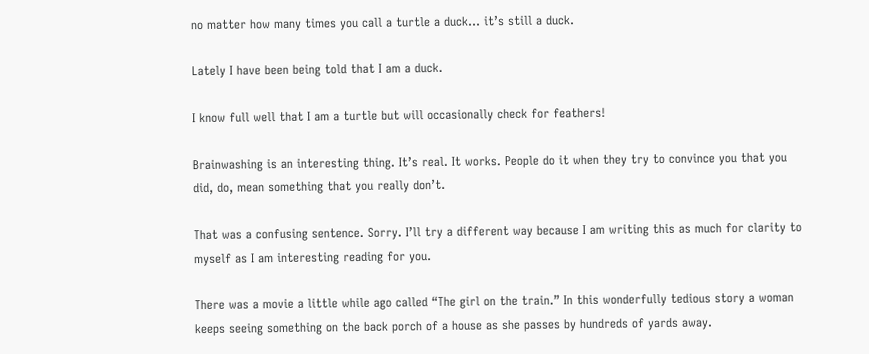no matter how many times you call a turtle a duck… it’s still a duck.

Lately I have been being told that I am a duck.

I know full well that I am a turtle but will occasionally check for feathers!

Brainwashing is an interesting thing. It’s real. It works. People do it when they try to convince you that you did, do, mean something that you really don’t.

That was a confusing sentence. Sorry. I’ll try a different way because I am writing this as much for clarity to myself as I am interesting reading for you.

There was a movie a little while ago called “The girl on the train.” In this wonderfully tedious story a woman keeps seeing something on the back porch of a house as she passes by hundreds of yards away.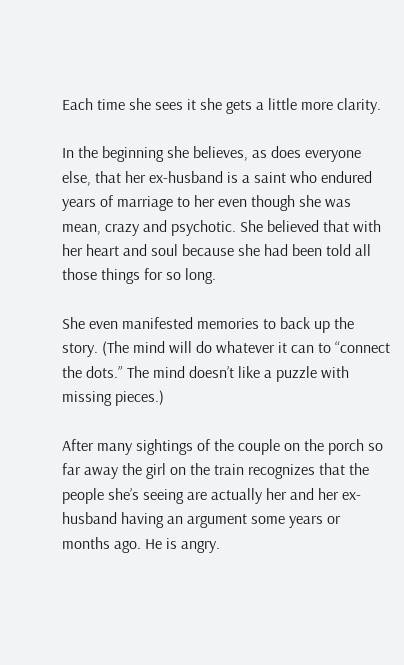Each time she sees it she gets a little more clarity.

In the beginning she believes, as does everyone else, that her ex-husband is a saint who endured years of marriage to her even though she was mean, crazy and psychotic. She believed that with her heart and soul because she had been told all those things for so long.

She even manifested memories to back up the story. (The mind will do whatever it can to “connect the dots.” The mind doesn’t like a puzzle with missing pieces.)

After many sightings of the couple on the porch so far away the girl on the train recognizes that the people she’s seeing are actually her and her ex-husband having an argument some years or months ago. He is angry.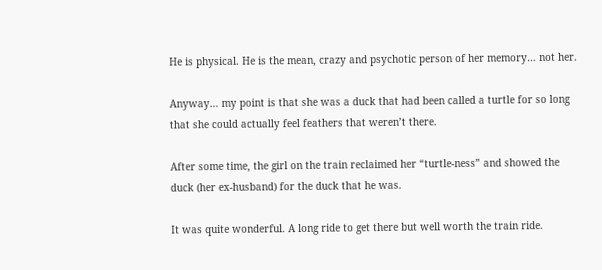He is physical. He is the mean, crazy and psychotic person of her memory… not her.

Anyway… my point is that she was a duck that had been called a turtle for so long that she could actually feel feathers that weren’t there.

After some time, the girl on the train reclaimed her “turtle-ness” and showed the duck (her ex-husband) for the duck that he was.

It was quite wonderful. A long ride to get there but well worth the train ride.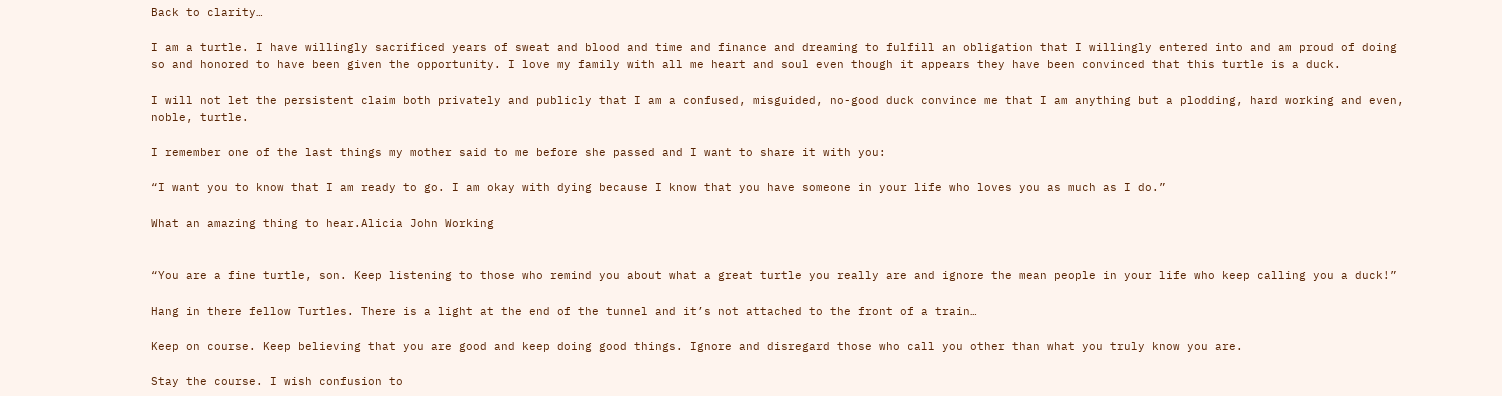Back to clarity…

I am a turtle. I have willingly sacrificed years of sweat and blood and time and finance and dreaming to fulfill an obligation that I willingly entered into and am proud of doing so and honored to have been given the opportunity. I love my family with all me heart and soul even though it appears they have been convinced that this turtle is a duck.

I will not let the persistent claim both privately and publicly that I am a confused, misguided, no-good duck convince me that I am anything but a plodding, hard working and even, noble, turtle.

I remember one of the last things my mother said to me before she passed and I want to share it with you:

“I want you to know that I am ready to go. I am okay with dying because I know that you have someone in your life who loves you as much as I do.”

What an amazing thing to hear.Alicia John Working


“You are a fine turtle, son. Keep listening to those who remind you about what a great turtle you really are and ignore the mean people in your life who keep calling you a duck!”

Hang in there fellow Turtles. There is a light at the end of the tunnel and it’s not attached to the front of a train…

Keep on course. Keep believing that you are good and keep doing good things. Ignore and disregard those who call you other than what you truly know you are.

Stay the course. I wish confusion to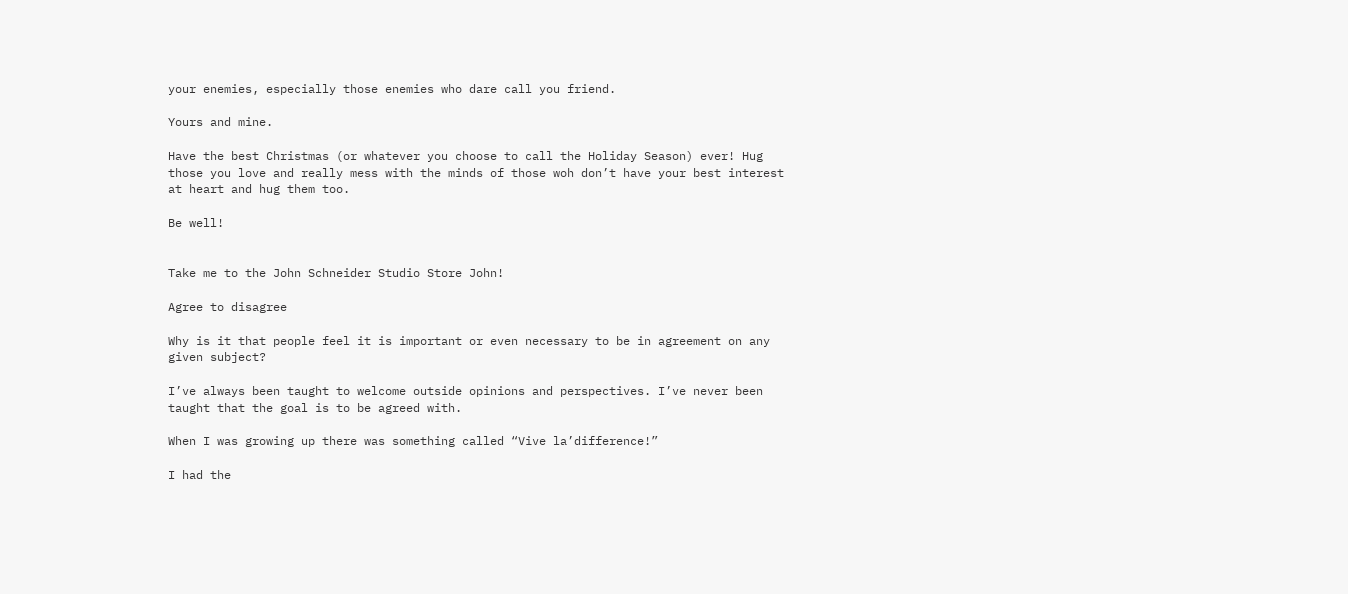your enemies, especially those enemies who dare call you friend.

Yours and mine.

Have the best Christmas (or whatever you choose to call the Holiday Season) ever! Hug those you love and really mess with the minds of those woh don’t have your best interest at heart and hug them too.

Be well!


Take me to the John Schneider Studio Store John!

Agree to disagree

Why is it that people feel it is important or even necessary to be in agreement on any given subject?

I’ve always been taught to welcome outside opinions and perspectives. I’ve never been taught that the goal is to be agreed with.

When I was growing up there was something called “Vive la’difference!”

I had the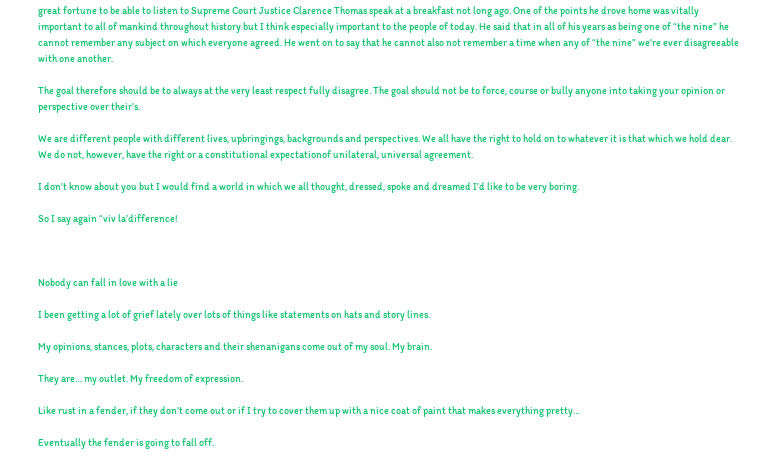great fortune to be able to listen to Supreme Court Justice Clarence Thomas speak at a breakfast not long ago. One of the points he drove home was vitally important to all of mankind throughout history but I think especially important to the people of today. He said that in all of his years as being one of “the nine” he cannot remember any subject on which everyone agreed. He went on to say that he cannot also not remember a time when any of “the nine” we’re ever disagreeable with one another.

The goal therefore should be to always at the very least respect fully disagree. The goal should not be to force, course or bully anyone into taking your opinion or perspective over their’s.

We are different people with different lives, upbringings, backgrounds and perspectives. We all have the right to hold on to whatever it is that which we hold dear. We do not, however, have the right or a constitutional expectationof unilateral, universal agreement.

I don’t know about you but I would find a world in which we all thought, dressed, spoke and dreamed I’d like to be very boring.

So I say again “viv la’difference!



Nobody can fall in love with a lie

I been getting a lot of grief lately over lots of things like statements on hats and story lines.

My opinions, stances, plots, characters and their shenanigans come out of my soul. My brain.

They are… my outlet. My freedom of expression.

Like rust in a fender, if they don’t come out or if I try to cover them up with a nice coat of paint that makes everything pretty…

Eventually the fender is going to fall off.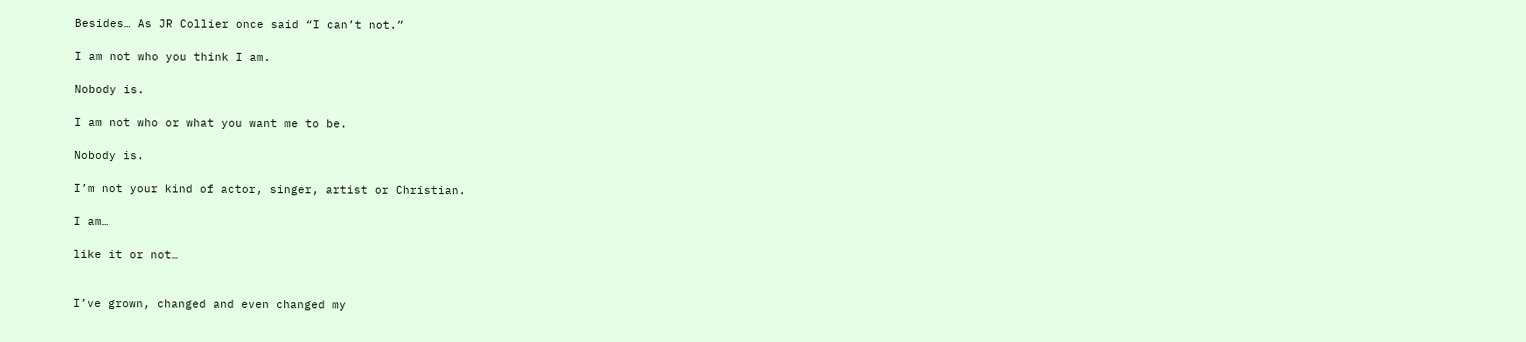Besides… As JR Collier once said “I can’t not.”

I am not who you think I am.

Nobody is.

I am not who or what you want me to be.

Nobody is.

I’m not your kind of actor, singer, artist or Christian.

I am…

like it or not…


I’ve grown, changed and even changed my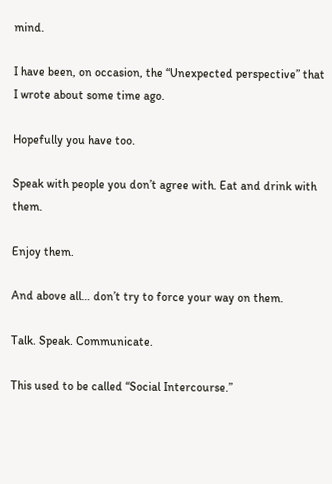mind.

I have been, on occasion, the “Unexpected perspective” that I wrote about some time ago.

Hopefully you have too.

Speak with people you don’t agree with. Eat and drink with them.

Enjoy them.

And above all… don’t try to force your way on them.

Talk. Speak. Communicate.

This used to be called “Social Intercourse.”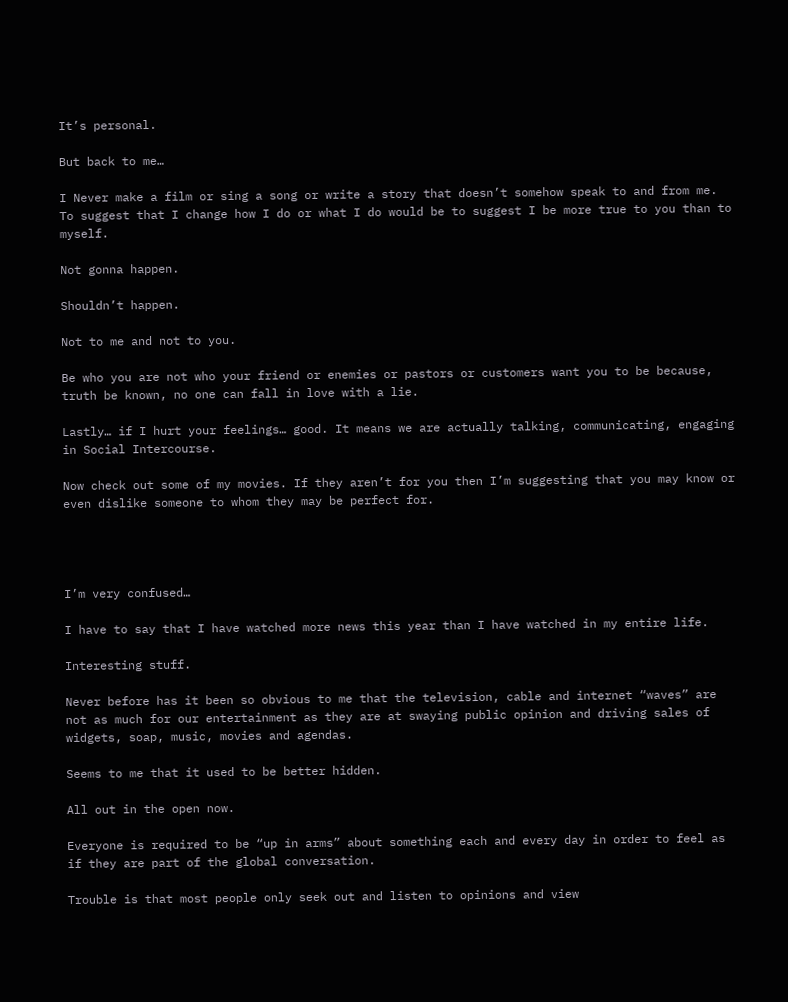It’s personal.

But back to me…

I Never make a film or sing a song or write a story that doesn’t somehow speak to and from me. To suggest that I change how I do or what I do would be to suggest I be more true to you than to myself.

Not gonna happen.

Shouldn’t happen.

Not to me and not to you.

Be who you are not who your friend or enemies or pastors or customers want you to be because, truth be known, no one can fall in love with a lie.

Lastly… if I hurt your feelings… good. It means we are actually talking, communicating, engaging in Social Intercourse.

Now check out some of my movies. If they aren’t for you then I’m suggesting that you may know or even dislike someone to whom they may be perfect for.




I’m very confused…

I have to say that I have watched more news this year than I have watched in my entire life.

Interesting stuff.

Never before has it been so obvious to me that the television, cable and internet “waves” are not as much for our entertainment as they are at swaying public opinion and driving sales of widgets, soap, music, movies and agendas.

Seems to me that it used to be better hidden.

All out in the open now.

Everyone is required to be “up in arms” about something each and every day in order to feel as if they are part of the global conversation.

Trouble is that most people only seek out and listen to opinions and view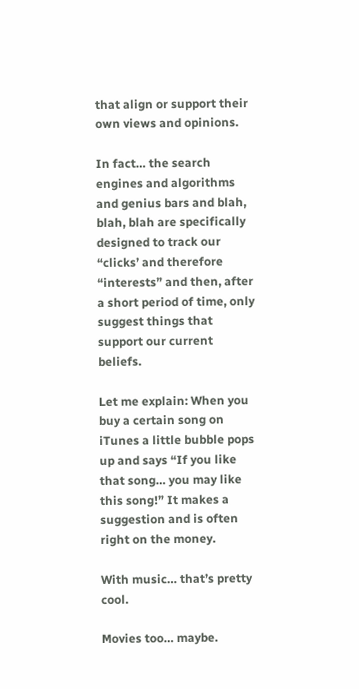that align or support their own views and opinions.

In fact… the search engines and algorithms and genius bars and blah, blah, blah are specifically designed to track our “clicks’ and therefore “interests” and then, after a short period of time, only suggest things that support our current beliefs.

Let me explain: When you buy a certain song on iTunes a little bubble pops up and says “If you like that song… you may like this song!” It makes a suggestion and is often right on the money.

With music… that’s pretty cool.

Movies too… maybe.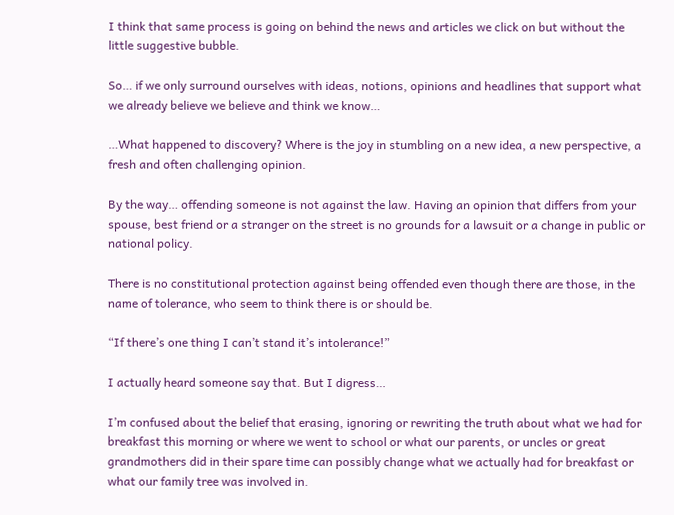I think that same process is going on behind the news and articles we click on but without the little suggestive bubble.

So… if we only surround ourselves with ideas, notions, opinions and headlines that support what we already believe we believe and think we know…

…What happened to discovery? Where is the joy in stumbling on a new idea, a new perspective, a fresh and often challenging opinion.

By the way… offending someone is not against the law. Having an opinion that differs from your spouse, best friend or a stranger on the street is no grounds for a lawsuit or a change in public or national policy.

There is no constitutional protection against being offended even though there are those, in the name of tolerance, who seem to think there is or should be.

“If there’s one thing I can’t stand it’s intolerance!”

I actually heard someone say that. But I digress…

I’m confused about the belief that erasing, ignoring or rewriting the truth about what we had for breakfast this morning or where we went to school or what our parents, or uncles or great grandmothers did in their spare time can possibly change what we actually had for breakfast or what our family tree was involved in.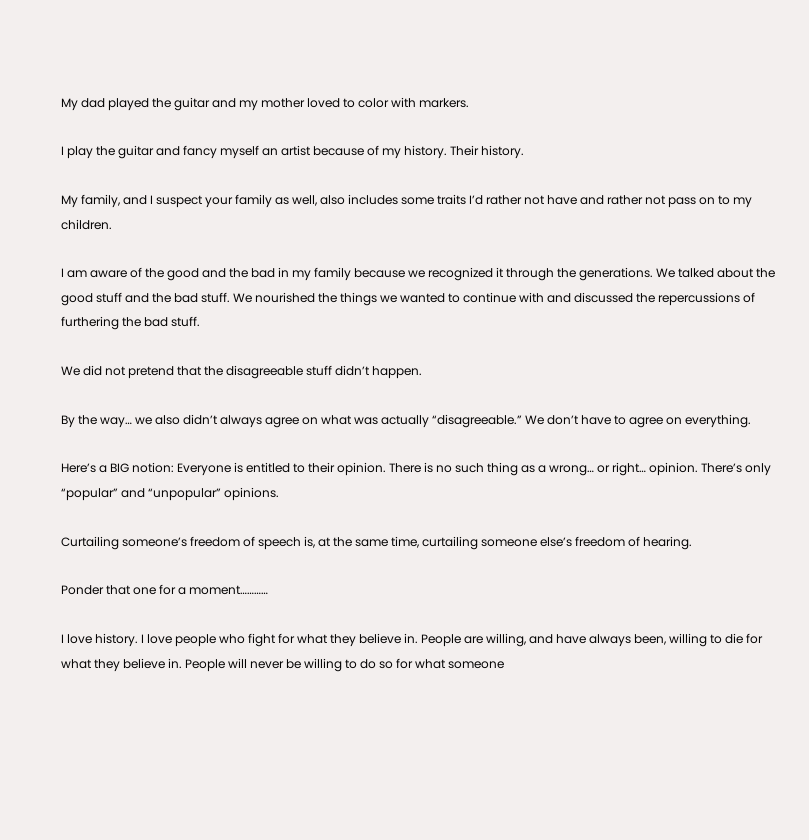My dad played the guitar and my mother loved to color with markers.

I play the guitar and fancy myself an artist because of my history. Their history.

My family, and I suspect your family as well, also includes some traits I’d rather not have and rather not pass on to my children.

I am aware of the good and the bad in my family because we recognized it through the generations. We talked about the good stuff and the bad stuff. We nourished the things we wanted to continue with and discussed the repercussions of furthering the bad stuff.

We did not pretend that the disagreeable stuff didn’t happen.

By the way… we also didn’t always agree on what was actually “disagreeable.” We don’t have to agree on everything.

Here’s a BIG notion: Everyone is entitled to their opinion. There is no such thing as a wrong… or right… opinion. There’s only “popular” and “unpopular” opinions.

Curtailing someone’s freedom of speech is, at the same time, curtailing someone else’s freedom of hearing.

Ponder that one for a moment…………

I love history. I love people who fight for what they believe in. People are willing, and have always been, willing to die for what they believe in. People will never be willing to do so for what someone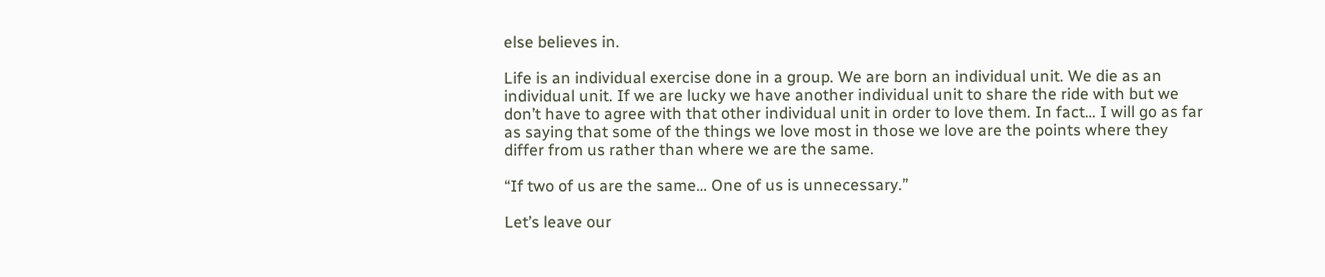else believes in.

Life is an individual exercise done in a group. We are born an individual unit. We die as an individual unit. If we are lucky we have another individual unit to share the ride with but we don’t have to agree with that other individual unit in order to love them. In fact… I will go as far as saying that some of the things we love most in those we love are the points where they differ from us rather than where we are the same.

“If two of us are the same… One of us is unnecessary.”

Let’s leave our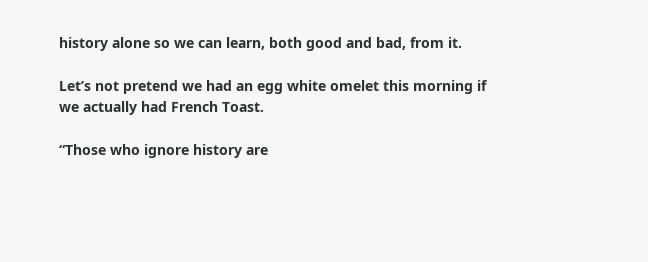history alone so we can learn, both good and bad, from it.

Let’s not pretend we had an egg white omelet this morning if we actually had French Toast.

“Those who ignore history are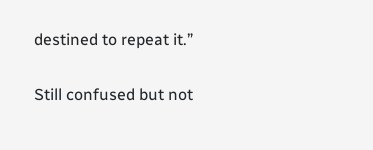destined to repeat it.”

Still confused but not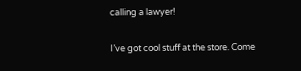calling a lawyer!

I’ve got cool stuff at the store. Come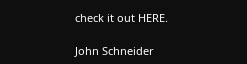check it out HERE.

John Schneider